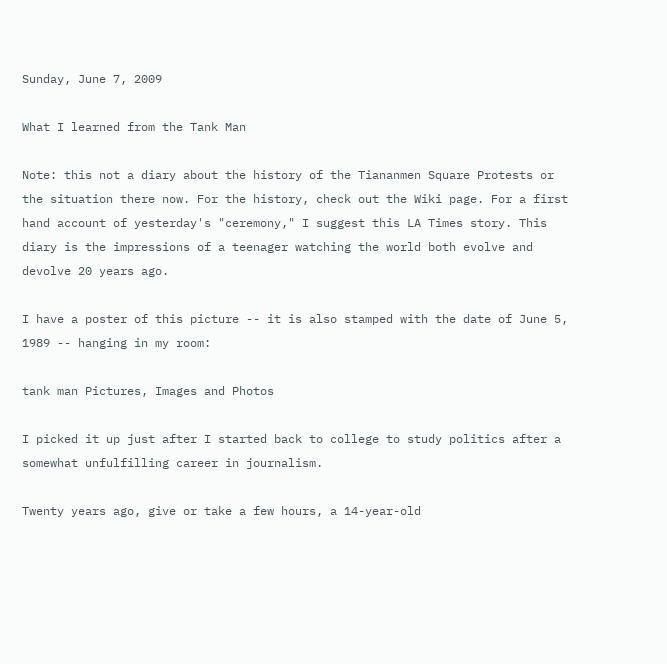Sunday, June 7, 2009

What I learned from the Tank Man

Note: this not a diary about the history of the Tiananmen Square Protests or the situation there now. For the history, check out the Wiki page. For a first hand account of yesterday's "ceremony," I suggest this LA Times story. This diary is the impressions of a teenager watching the world both evolve and devolve 20 years ago.

I have a poster of this picture -- it is also stamped with the date of June 5, 1989 -- hanging in my room:

tank man Pictures, Images and Photos

I picked it up just after I started back to college to study politics after a somewhat unfulfilling career in journalism.

Twenty years ago, give or take a few hours, a 14-year-old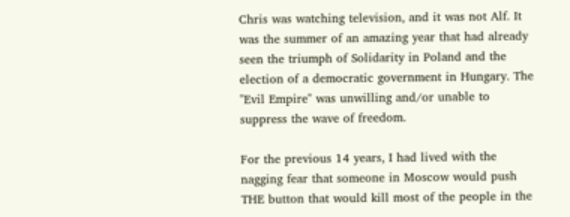Chris was watching television, and it was not Alf. It was the summer of an amazing year that had already seen the triumph of Solidarity in Poland and the election of a democratic government in Hungary. The "Evil Empire" was unwilling and/or unable to suppress the wave of freedom.

For the previous 14 years, I had lived with the nagging fear that someone in Moscow would push THE button that would kill most of the people in the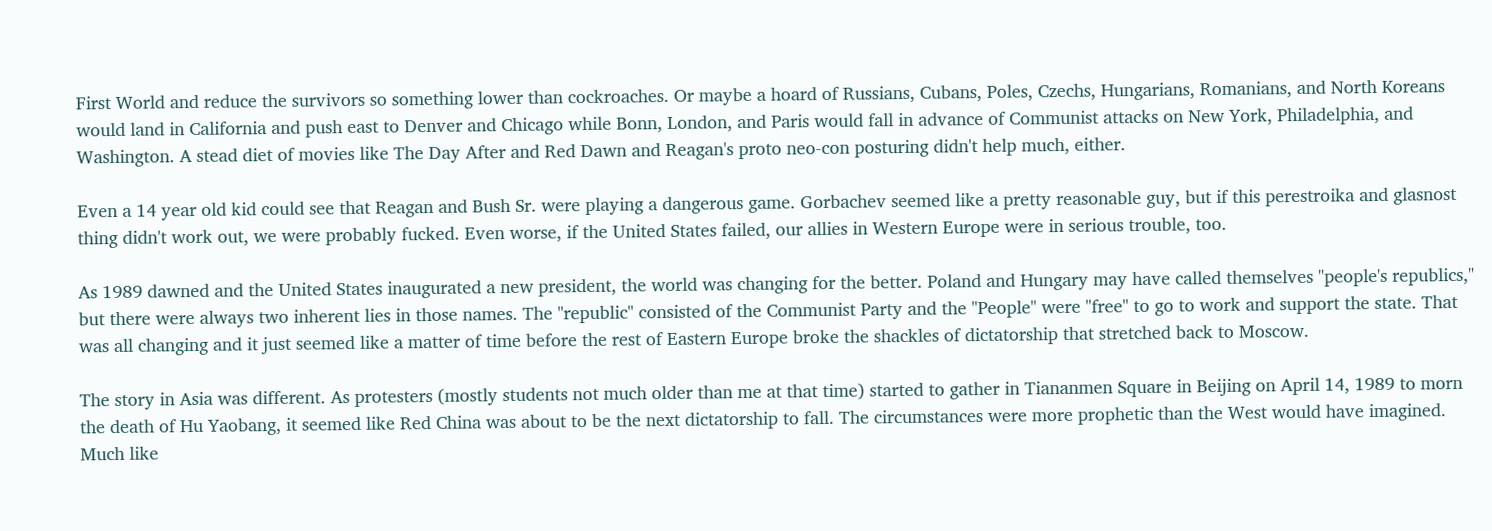First World and reduce the survivors so something lower than cockroaches. Or maybe a hoard of Russians, Cubans, Poles, Czechs, Hungarians, Romanians, and North Koreans would land in California and push east to Denver and Chicago while Bonn, London, and Paris would fall in advance of Communist attacks on New York, Philadelphia, and Washington. A stead diet of movies like The Day After and Red Dawn and Reagan's proto neo-con posturing didn't help much, either.

Even a 14 year old kid could see that Reagan and Bush Sr. were playing a dangerous game. Gorbachev seemed like a pretty reasonable guy, but if this perestroika and glasnost thing didn't work out, we were probably fucked. Even worse, if the United States failed, our allies in Western Europe were in serious trouble, too.

As 1989 dawned and the United States inaugurated a new president, the world was changing for the better. Poland and Hungary may have called themselves "people's republics," but there were always two inherent lies in those names. The "republic" consisted of the Communist Party and the "People" were "free" to go to work and support the state. That was all changing and it just seemed like a matter of time before the rest of Eastern Europe broke the shackles of dictatorship that stretched back to Moscow.

The story in Asia was different. As protesters (mostly students not much older than me at that time) started to gather in Tiananmen Square in Beijing on April 14, 1989 to morn the death of Hu Yaobang, it seemed like Red China was about to be the next dictatorship to fall. The circumstances were more prophetic than the West would have imagined. Much like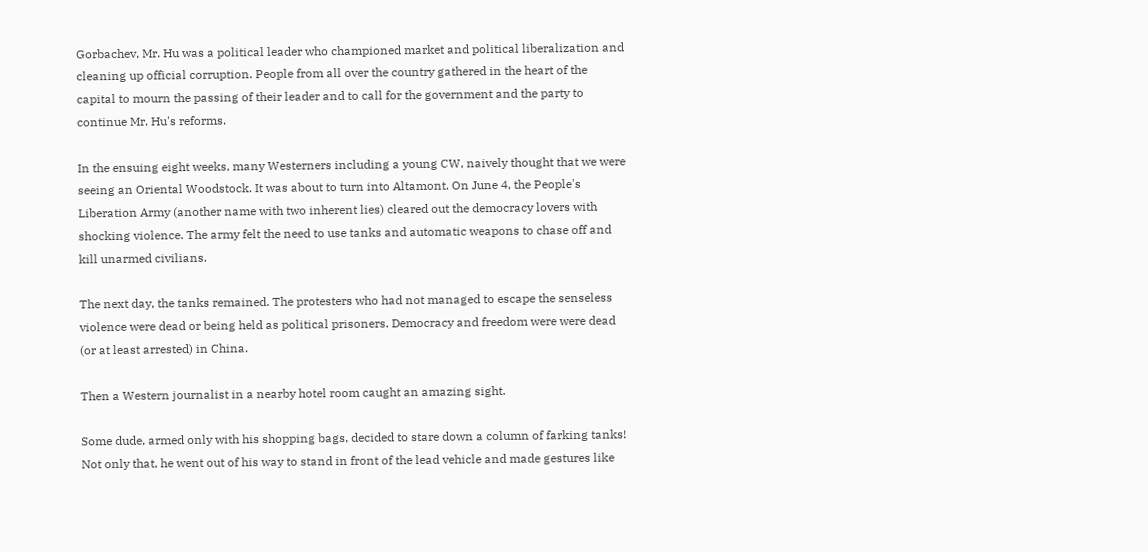Gorbachev, Mr. Hu was a political leader who championed market and political liberalization and cleaning up official corruption. People from all over the country gathered in the heart of the capital to mourn the passing of their leader and to call for the government and the party to continue Mr. Hu's reforms.

In the ensuing eight weeks, many Westerners including a young CW, naively thought that we were seeing an Oriental Woodstock. It was about to turn into Altamont. On June 4, the People's Liberation Army (another name with two inherent lies) cleared out the democracy lovers with shocking violence. The army felt the need to use tanks and automatic weapons to chase off and kill unarmed civilians.

The next day, the tanks remained. The protesters who had not managed to escape the senseless violence were dead or being held as political prisoners. Democracy and freedom were were dead (or at least arrested) in China.

Then a Western journalist in a nearby hotel room caught an amazing sight.

Some dude, armed only with his shopping bags, decided to stare down a column of farking tanks! Not only that, he went out of his way to stand in front of the lead vehicle and made gestures like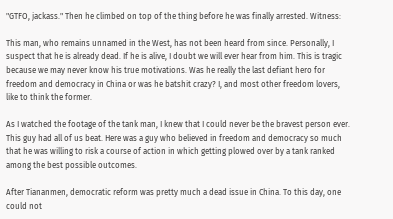"GTFO, jackass." Then he climbed on top of the thing before he was finally arrested. Witness:

This man, who remains unnamed in the West, has not been heard from since. Personally, I suspect that he is already dead. If he is alive, I doubt we will ever hear from him. This is tragic because we may never know his true motivations. Was he really the last defiant hero for freedom and democracy in China or was he batshit crazy? I, and most other freedom lovers, like to think the former.

As I watched the footage of the tank man, I knew that I could never be the bravest person ever. This guy had all of us beat. Here was a guy who believed in freedom and democracy so much that he was willing to risk a course of action in which getting plowed over by a tank ranked among the best possible outcomes.

After Tiananmen, democratic reform was pretty much a dead issue in China. To this day, one could not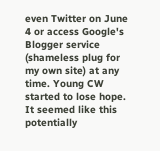even Twitter on June 4 or access Google's Blogger service (shameless plug for my own site) at any time. Young CW started to lose hope. It seemed like this potentially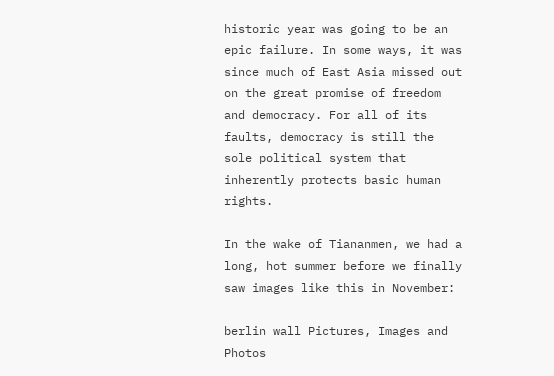historic year was going to be an epic failure. In some ways, it was since much of East Asia missed out on the great promise of freedom and democracy. For all of its faults, democracy is still the sole political system that inherently protects basic human rights.

In the wake of Tiananmen, we had a long, hot summer before we finally saw images like this in November:

berlin wall Pictures, Images and Photos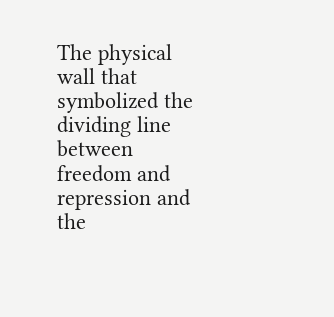The physical wall that symbolized the dividing line between freedom and repression and the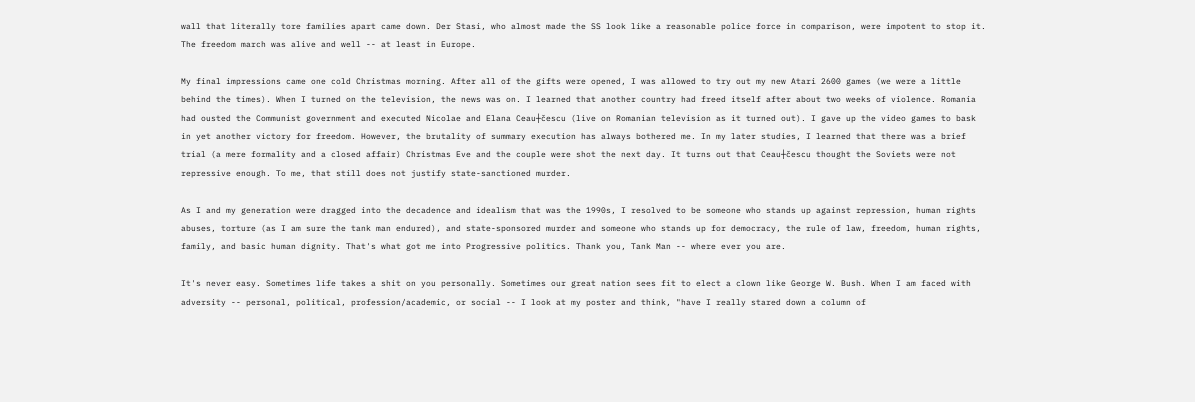wall that literally tore families apart came down. Der Stasi, who almost made the SS look like a reasonable police force in comparison, were impotent to stop it. The freedom march was alive and well -- at least in Europe.

My final impressions came one cold Christmas morning. After all of the gifts were opened, I was allowed to try out my new Atari 2600 games (we were a little behind the times). When I turned on the television, the news was on. I learned that another country had freed itself after about two weeks of violence. Romania had ousted the Communist government and executed Nicolae and Elana Ceau┼čescu (live on Romanian television as it turned out). I gave up the video games to bask in yet another victory for freedom. However, the brutality of summary execution has always bothered me. In my later studies, I learned that there was a brief trial (a mere formality and a closed affair) Christmas Eve and the couple were shot the next day. It turns out that Ceau┼čescu thought the Soviets were not repressive enough. To me, that still does not justify state-sanctioned murder.

As I and my generation were dragged into the decadence and idealism that was the 1990s, I resolved to be someone who stands up against repression, human rights abuses, torture (as I am sure the tank man endured), and state-sponsored murder and someone who stands up for democracy, the rule of law, freedom, human rights, family, and basic human dignity. That's what got me into Progressive politics. Thank you, Tank Man -- where ever you are.

It's never easy. Sometimes life takes a shit on you personally. Sometimes our great nation sees fit to elect a clown like George W. Bush. When I am faced with adversity -- personal, political, profession/academic, or social -- I look at my poster and think, "have I really stared down a column of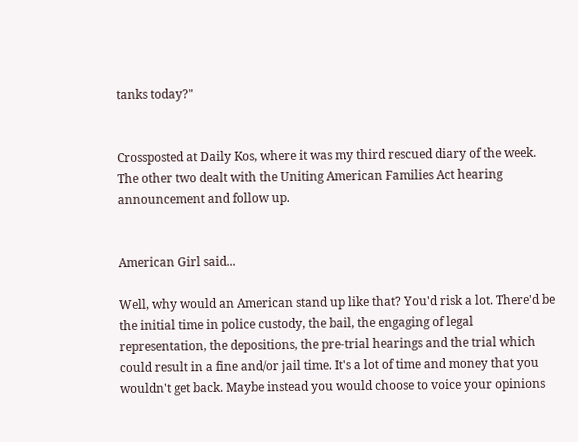tanks today?"


Crossposted at Daily Kos, where it was my third rescued diary of the week. The other two dealt with the Uniting American Families Act hearing announcement and follow up.


American Girl said...

Well, why would an American stand up like that? You'd risk a lot. There'd be the initial time in police custody, the bail, the engaging of legal representation, the depositions, the pre-trial hearings and the trial which could result in a fine and/or jail time. It's a lot of time and money that you wouldn't get back. Maybe instead you would choose to voice your opinions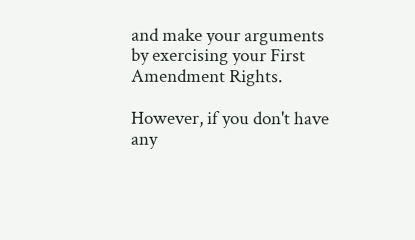and make your arguments by exercising your First Amendment Rights.

However, if you don't have any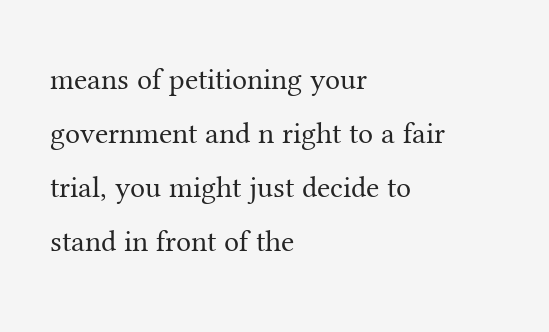means of petitioning your government and n right to a fair trial, you might just decide to stand in front of the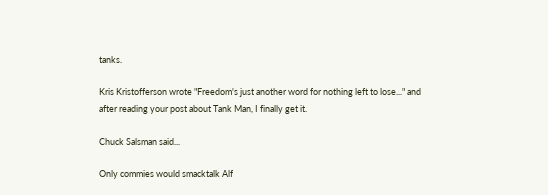tanks.

Kris Kristofferson wrote "Freedom's just another word for nothing left to lose..." and after reading your post about Tank Man, I finally get it.

Chuck Salsman said...

Only commies would smacktalk Alf